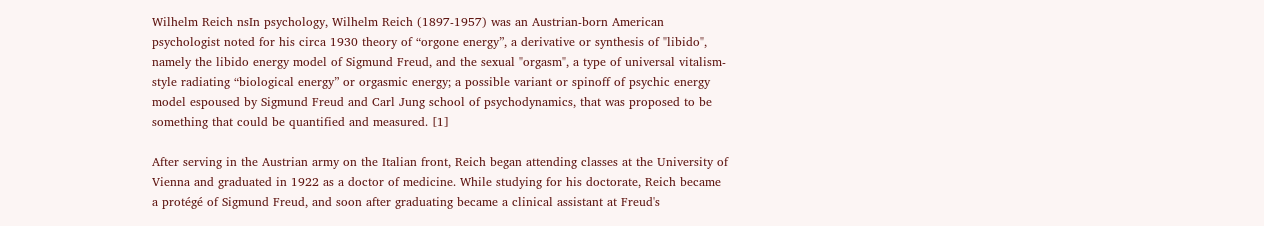Wilhelm Reich nsIn psychology, Wilhelm Reich (1897-1957) was an Austrian-born American psychologist noted for his circa 1930 theory of “orgone energy”, a derivative or synthesis of "libido", namely the libido energy model of Sigmund Freud, and the sexual "orgasm", a type of universal vitalism-style radiating “biological energy” or orgasmic energy; a possible variant or spinoff of psychic energy model espoused by Sigmund Freud and Carl Jung school of psychodynamics, that was proposed to be something that could be quantified and measured. [1]

After serving in the Austrian army on the Italian front, Reich began attending classes at the University of Vienna and graduated in 1922 as a doctor of medicine. While studying for his doctorate, Reich became a protégé of Sigmund Freud, and soon after graduating became a clinical assistant at Freud's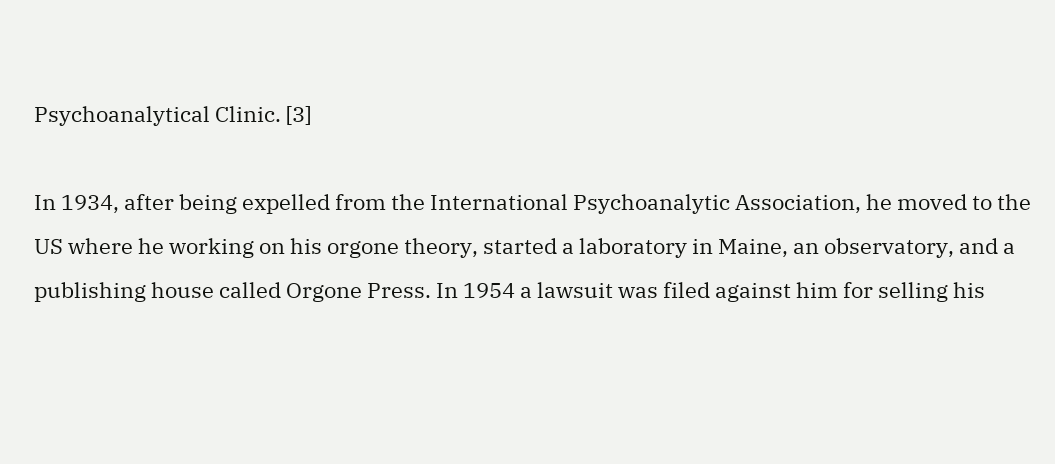Psychoanalytical Clinic. [3]

In 1934, after being expelled from the International Psychoanalytic Association, he moved to the US where he working on his orgone theory, started a laboratory in Maine, an observatory, and a publishing house called Orgone Press. In 1954 a lawsuit was filed against him for selling his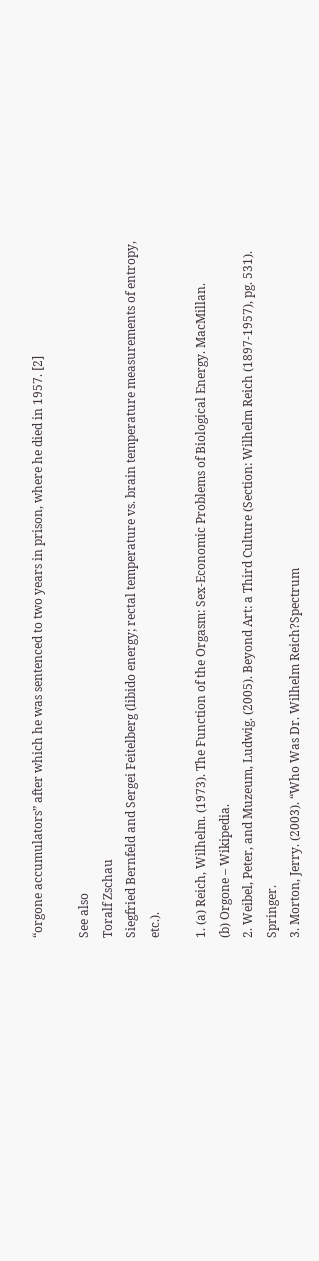“orgone accumulators” after which he was sentenced to two years in prison, where he died in 1957. [2]

See also
Toralf Zschau
Siegfried Bernfeld and Sergei Feitelberg (libido energy; rectal temperature vs. brain temperature measurements of entropy, etc.).

1. (a) Reich, Wilhelm. (1973). The Function of the Orgasm: Sex-Economic Problems of Biological Energy. MacMillan.
(b) Orgone – Wikipedia.
2. Weibel, Peter, and Muzeum, Ludwig. (2005). Beyond Art: a Third Culture (Section: Wilhelm Reich (1897-1957), pg. 531). Springer.
3. Morton, Jerry. (2003). “Who Was Dr. Wilhelm Reich?Spectrum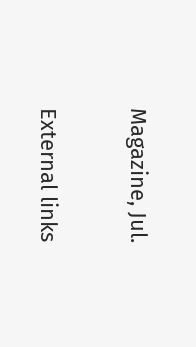Magazine, Jul.

External links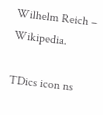Wilhelm Reich – Wikipedia.

TDics icon ns